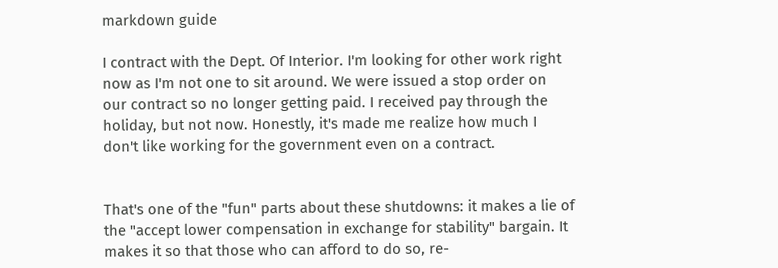markdown guide

I contract with the Dept. Of Interior. I'm looking for other work right now as I'm not one to sit around. We were issued a stop order on our contract so no longer getting paid. I received pay through the holiday, but not now. Honestly, it's made me realize how much I don't like working for the government even on a contract.


That's one of the "fun" parts about these shutdowns: it makes a lie of the "accept lower compensation in exchange for stability" bargain. It makes it so that those who can afford to do so, re-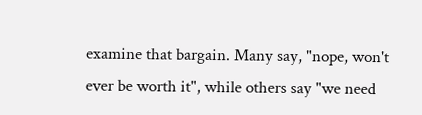examine that bargain. Many say, "nope, won't ever be worth it", while others say "we need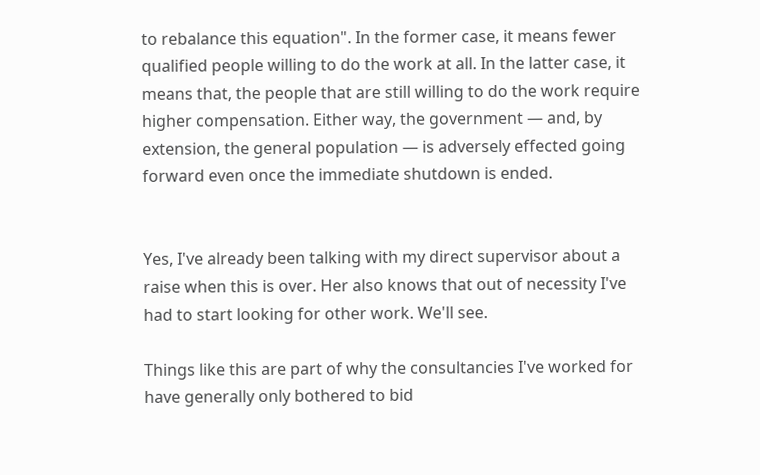to rebalance this equation". In the former case, it means fewer qualified people willing to do the work at all. In the latter case, it means that, the people that are still willing to do the work require higher compensation. Either way, the government — and, by extension, the general population — is adversely effected going forward even once the immediate shutdown is ended.


Yes, I've already been talking with my direct supervisor about a raise when this is over. Her also knows that out of necessity I've had to start looking for other work. We'll see.

Things like this are part of why the consultancies I've worked for have generally only bothered to bid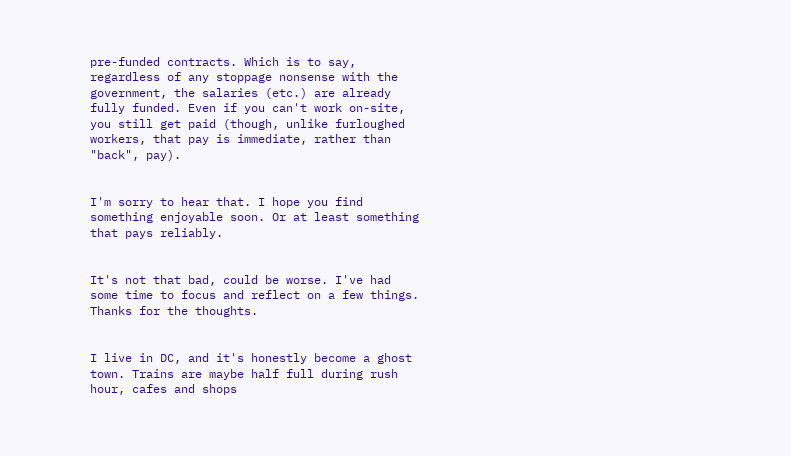pre-funded contracts. Which is to say, regardless of any stoppage nonsense with the government, the salaries (etc.) are already fully funded. Even if you can't work on-site, you still get paid (though, unlike furloughed workers, that pay is immediate, rather than "back", pay).


I'm sorry to hear that. I hope you find something enjoyable soon. Or at least something that pays reliably.


It's not that bad, could be worse. I've had some time to focus and reflect on a few things. Thanks for the thoughts.


I live in DC, and it's honestly become a ghost town. Trains are maybe half full during rush hour, cafes and shops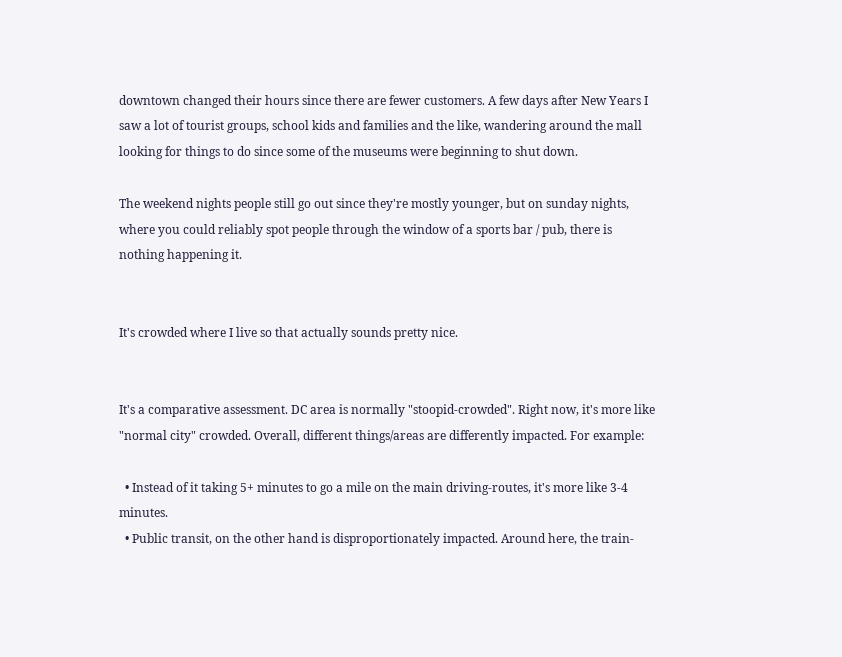downtown changed their hours since there are fewer customers. A few days after New Years I saw a lot of tourist groups, school kids and families and the like, wandering around the mall looking for things to do since some of the museums were beginning to shut down.

The weekend nights people still go out since they're mostly younger, but on sunday nights, where you could reliably spot people through the window of a sports bar / pub, there is nothing happening it.


It's crowded where I live so that actually sounds pretty nice.


It's a comparative assessment. DC area is normally "stoopid-crowded". Right now, it's more like "normal city" crowded. Overall, different things/areas are differently impacted. For example:

  • Instead of it taking 5+ minutes to go a mile on the main driving-routes, it's more like 3-4 minutes.
  • Public transit, on the other hand is disproportionately impacted. Around here, the train-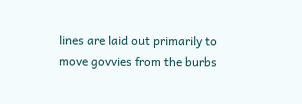lines are laid out primarily to move govvies from the burbs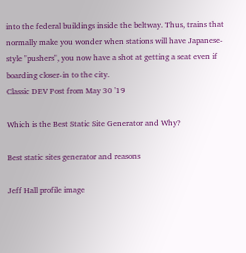into the federal buildings inside the beltway. Thus, trains that normally make you wonder when stations will have Japanese-style "pushers", you now have a shot at getting a seat even if boarding closer-in to the city.
Classic DEV Post from May 30 '19

Which is the Best Static Site Generator and Why?

Best static sites generator and reasons

Jeff Hall profile image